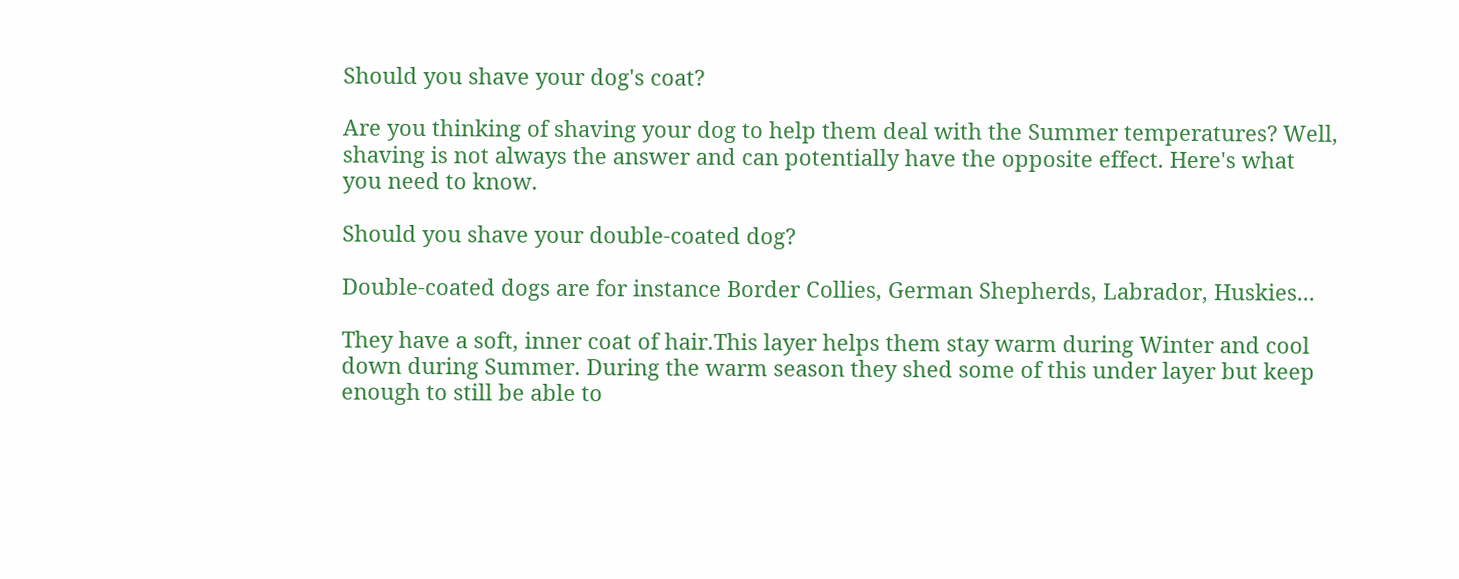Should you shave your dog's coat?

Are you thinking of shaving your dog to help them deal with the Summer temperatures? Well, shaving is not always the answer and can potentially have the opposite effect. Here's what you need to know.

Should you shave your double-coated dog?

Double-coated dogs are for instance Border Collies, German Shepherds, Labrador, Huskies...

They have a soft, inner coat of hair.This layer helps them stay warm during Winter and cool down during Summer. During the warm season they shed some of this under layer but keep enough to still be able to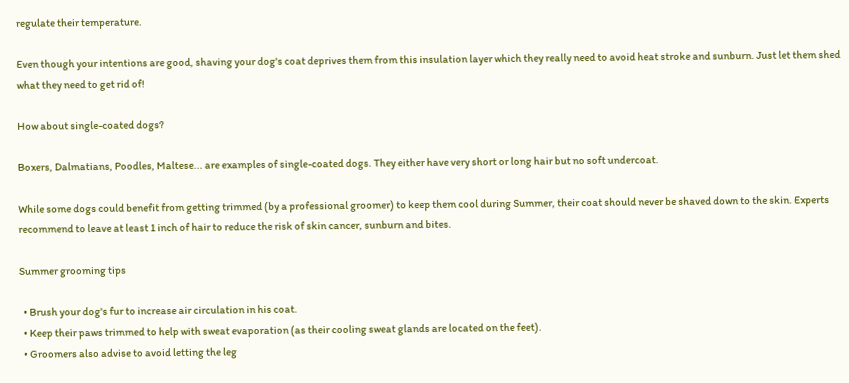regulate their temperature.

Even though your intentions are good, shaving your dog's coat deprives them from this insulation layer which they really need to avoid heat stroke and sunburn. Just let them shed what they need to get rid of!

How about single-coated dogs?

Boxers, Dalmatians, Poodles, Maltese... are examples of single-coated dogs. They either have very short or long hair but no soft undercoat.

While some dogs could benefit from getting trimmed (by a professional groomer) to keep them cool during Summer, their coat should never be shaved down to the skin. Experts recommend to leave at least 1 inch of hair to reduce the risk of skin cancer, sunburn and bites.

Summer grooming tips

  • Brush your dog's fur to increase air circulation in his coat.
  • Keep their paws trimmed to help with sweat evaporation (as their cooling sweat glands are located on the feet).
  • Groomers also advise to avoid letting the leg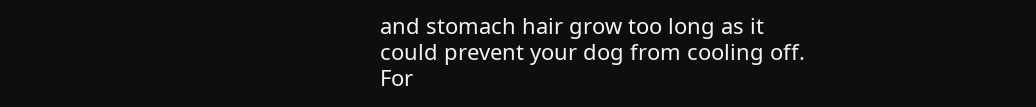and stomach hair grow too long as it could prevent your dog from cooling off.
For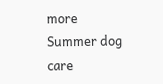more Summer dog care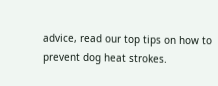advice, read our top tips on how to prevent dog heat strokes.